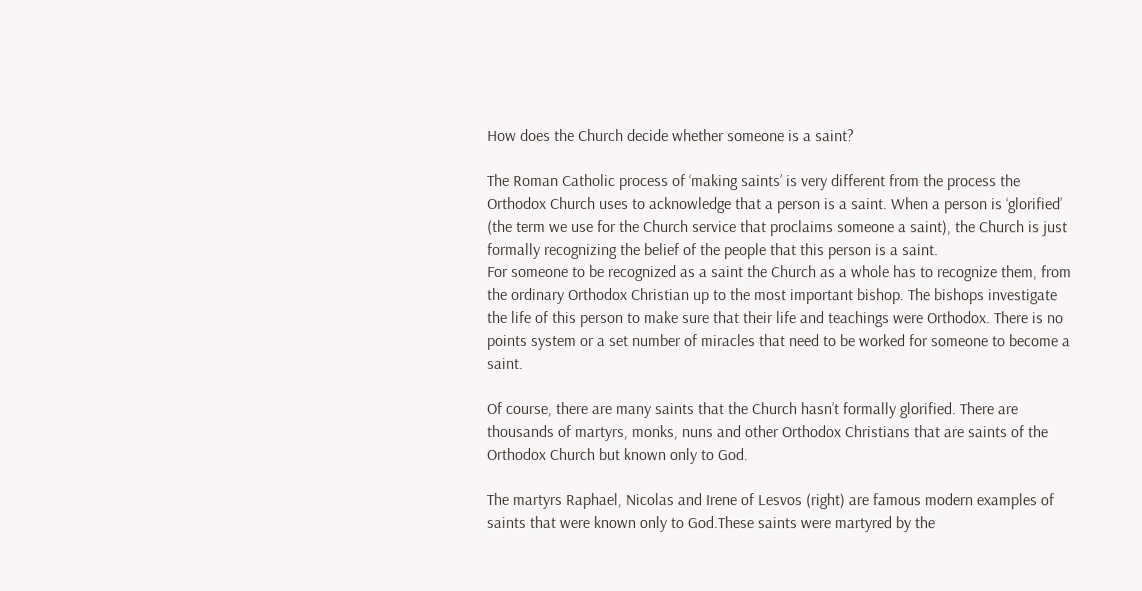How does the Church decide whether someone is a saint?

The Roman Catholic process of ‘making saints’ is very different from the process the Orthodox Church uses to acknowledge that a person is a saint. When a person is ‘glorified’ (the term we use for the Church service that proclaims someone a saint), the Church is just formally recognizing the belief of the people that this person is a saint.
For someone to be recognized as a saint the Church as a whole has to recognize them, from the ordinary Orthodox Christian up to the most important bishop. The bishops investigate the life of this person to make sure that their life and teachings were Orthodox. There is no points system or a set number of miracles that need to be worked for someone to become a saint.

Of course, there are many saints that the Church hasn’t formally glorified. There are thousands of martyrs, monks, nuns and other Orthodox Christians that are saints of the Orthodox Church but known only to God.

The martyrs Raphael, Nicolas and Irene of Lesvos (right) are famous modern examples of saints that were known only to God.These saints were martyred by the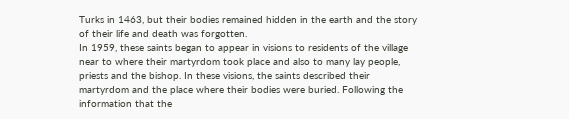Turks in 1463, but their bodies remained hidden in the earth and the story of their life and death was forgotten.
In 1959, these saints began to appear in visions to residents of the village near to where their martyrdom took place and also to many lay people, priests and the bishop. In these visions, the saints described their martyrdom and the place where their bodies were buried. Following the information that the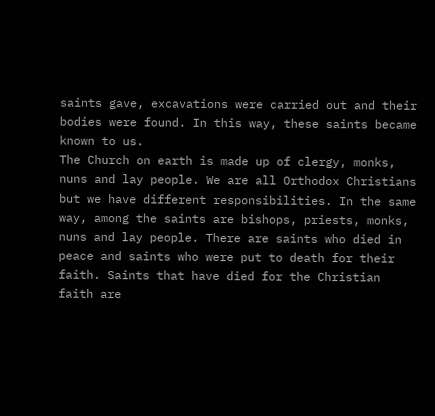saints gave, excavations were carried out and their bodies were found. In this way, these saints became known to us.
The Church on earth is made up of clergy, monks, nuns and lay people. We are all Orthodox Christians but we have different responsibilities. In the same way, among the saints are bishops, priests, monks, nuns and lay people. There are saints who died in peace and saints who were put to death for their faith. Saints that have died for the Christian faith are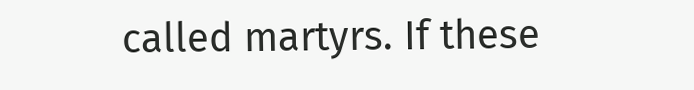called martyrs. If these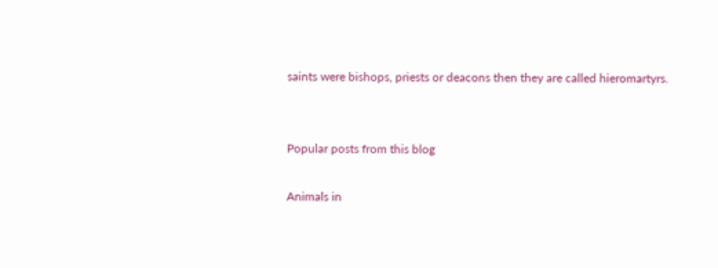saints were bishops, priests or deacons then they are called hieromartyrs.


Popular posts from this blog

Animals in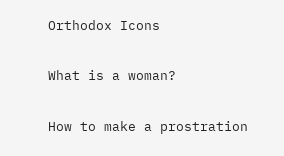Orthodox Icons

What is a woman?

How to make a prostration